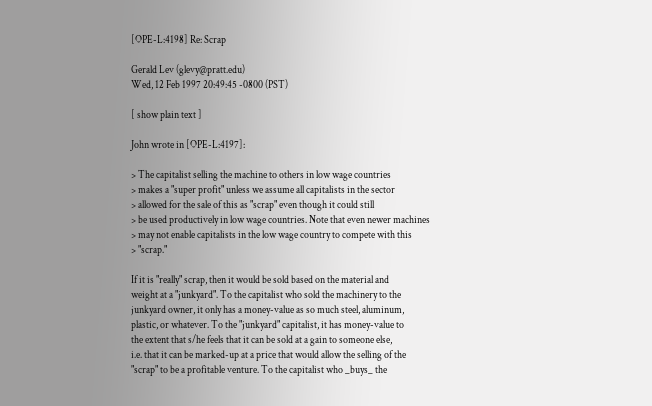[OPE-L:4198] Re: Scrap

Gerald Lev (glevy@pratt.edu)
Wed, 12 Feb 1997 20:49:45 -0800 (PST)

[ show plain text ]

John wrote in [OPE-L:4197]:

> The capitalist selling the machine to others in low wage countries
> makes a "super profit" unless we assume all capitalists in the sector
> allowed for the sale of this as "scrap" even though it could still
> be used productively in low wage countries. Note that even newer machines
> may not enable capitalists in the low wage country to compete with this
> "scrap."

If it is "really" scrap, then it would be sold based on the material and
weight at a "junkyard". To the capitalist who sold the machinery to the
junkyard owner, it only has a money-value as so much steel, aluminum,
plastic, or whatever. To the "junkyard" capitalist, it has money-value to
the extent that s/he feels that it can be sold at a gain to someone else,
i.e. that it can be marked-up at a price that would allow the selling of the
"scrap" to be a profitable venture. To the capitalist who _buys_ the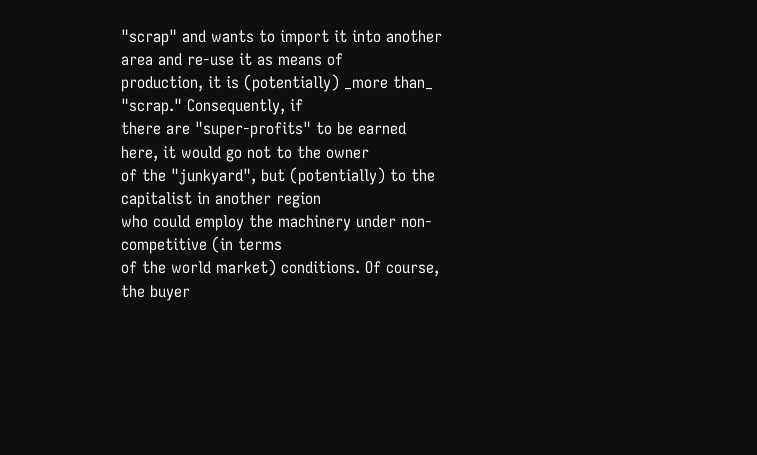"scrap" and wants to import it into another area and re-use it as means of
production, it is (potentially) _more than_ "scrap." Consequently, if
there are "super-profits" to be earned here, it would go not to the owner
of the "junkyard", but (potentially) to the capitalist in another region
who could employ the machinery under non-competitive (in terms
of the world market) conditions. Of course, the buyer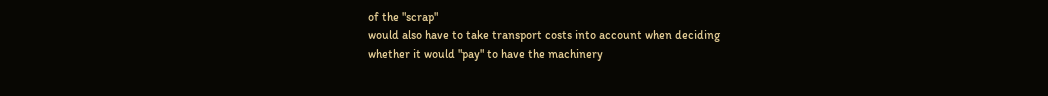of the "scrap"
would also have to take transport costs into account when deciding
whether it would "pay" to have the machinery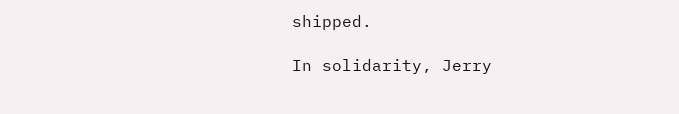shipped.

In solidarity, Jerry